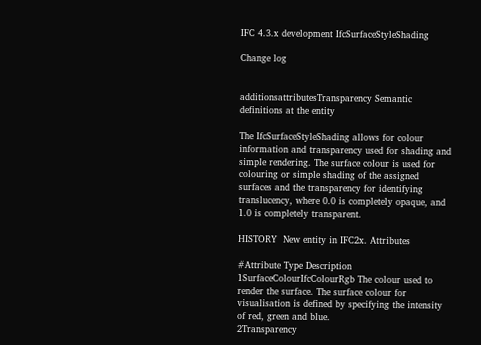IFC 4.3.x development IfcSurfaceStyleShading

Change log


additionsattributesTransparency Semantic definitions at the entity

The IfcSurfaceStyleShading allows for colour information and transparency used for shading and simple rendering. The surface colour is used for colouring or simple shading of the assigned surfaces and the transparency for identifying translucency, where 0.0 is completely opaque, and 1.0 is completely transparent.

HISTORY  New entity in IFC2x. Attributes

#Attribute Type Description
1SurfaceColourIfcColourRgb The colour used to render the surface. The surface colour for visualisation is defined by specifying the intensity of red, green and blue.
2Transparency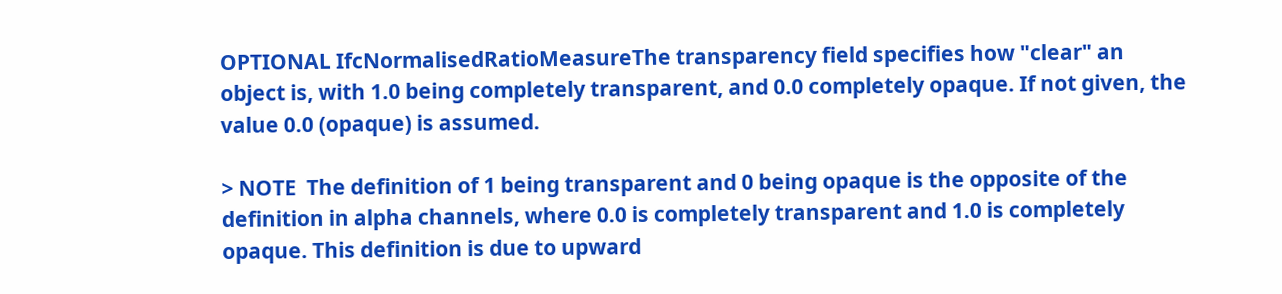OPTIONAL IfcNormalisedRatioMeasureThe transparency field specifies how "clear" an object is, with 1.0 being completely transparent, and 0.0 completely opaque. If not given, the value 0.0 (opaque) is assumed.

> NOTE  The definition of 1 being transparent and 0 being opaque is the opposite of the definition in alpha channels, where 0.0 is completely transparent and 1.0 is completely opaque. This definition is due to upward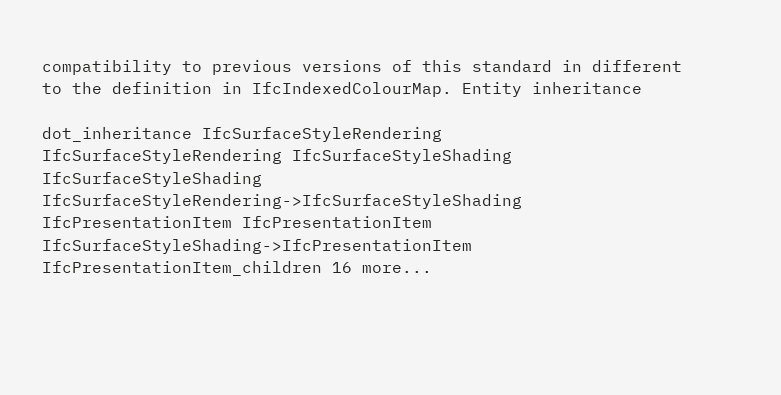compatibility to previous versions of this standard in different to the definition in IfcIndexedColourMap. Entity inheritance

dot_inheritance IfcSurfaceStyleRendering IfcSurfaceStyleRendering IfcSurfaceStyleShading IfcSurfaceStyleShading IfcSurfaceStyleRendering->IfcSurfaceStyleShading IfcPresentationItem IfcPresentationItem IfcSurfaceStyleShading->IfcPresentationItem IfcPresentationItem_children 16 more...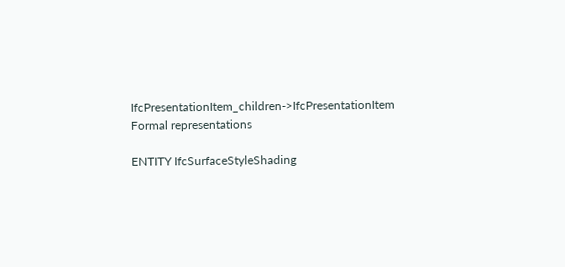IfcPresentationItem_children->IfcPresentationItem Formal representations

ENTITY IfcSurfaceStyleShading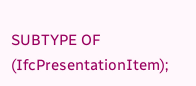SUBTYPE OF (IfcPresentationItem);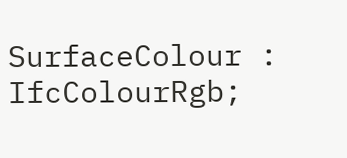SurfaceColour : IfcColourRgb;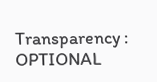Transparency : OPTIONAL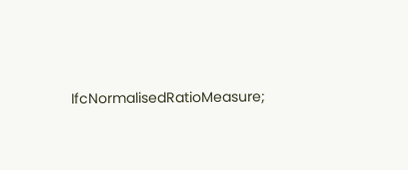IfcNormalisedRatioMeasure;